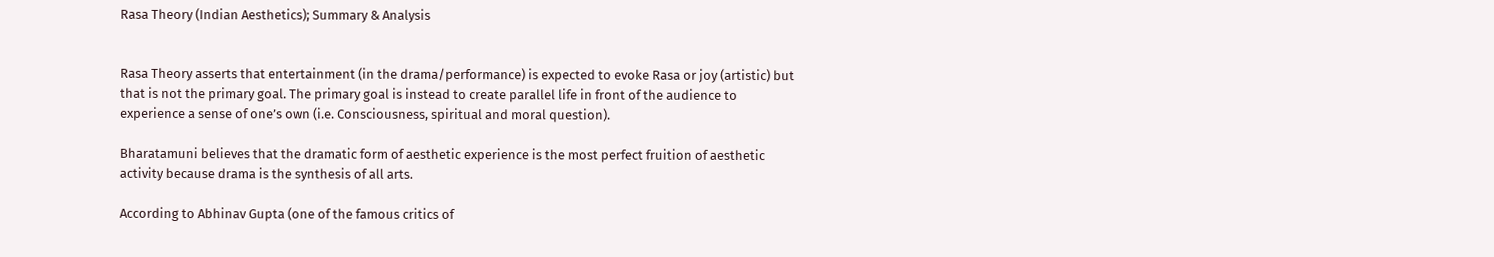Rasa Theory (Indian Aesthetics); Summary & Analysis


Rasa Theory asserts that entertainment (in the drama/performance) is expected to evoke Rasa or joy (artistic) but that is not the primary goal. The primary goal is instead to create parallel life in front of the audience to experience a sense of one’s own (i.e. Consciousness, spiritual and moral question).

Bharatamuni believes that the dramatic form of aesthetic experience is the most perfect fruition of aesthetic activity because drama is the synthesis of all arts.

According to Abhinav Gupta (one of the famous critics of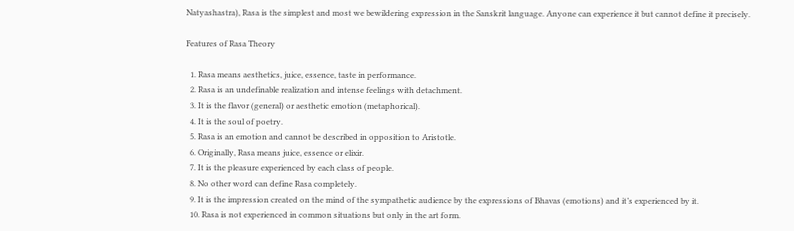Natyashastra), Rasa is the simplest and most we bewildering expression in the Sanskrit language. Anyone can experience it but cannot define it precisely.

Features of Rasa Theory

  1. Rasa means aesthetics, juice, essence, taste in performance.
  2. Rasa is an undefinable realization and intense feelings with detachment.
  3. It is the flavor (general) or aesthetic emotion (metaphorical).
  4. It is the soul of poetry.
  5. Rasa is an emotion and cannot be described in opposition to Aristotle.
  6. Originally, Rasa means juice, essence or elixir.
  7. It is the pleasure experienced by each class of people.
  8. No other word can define Rasa completely.
  9. It is the impression created on the mind of the sympathetic audience by the expressions of Bhavas (emotions) and it’s experienced by it.
  10. Rasa is not experienced in common situations but only in the art form.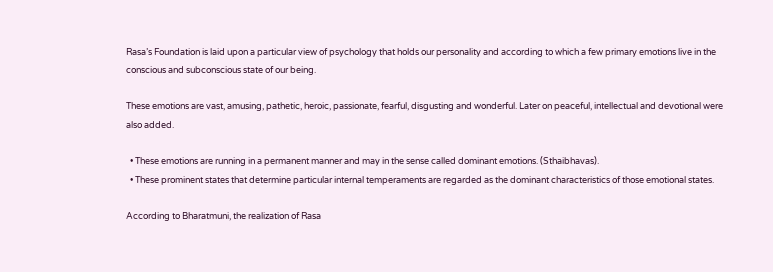Rasa’s Foundation is laid upon a particular view of psychology that holds our personality and according to which a few primary emotions live in the conscious and subconscious state of our being.

These emotions are vast, amusing, pathetic, heroic, passionate, fearful, disgusting and wonderful. Later on peaceful, intellectual and devotional were also added.

  • These emotions are running in a permanent manner and may in the sense called dominant emotions. (Sthaibhavas).
  • These prominent states that determine particular internal temperaments are regarded as the dominant characteristics of those emotional states.

According to Bharatmuni, the realization of Rasa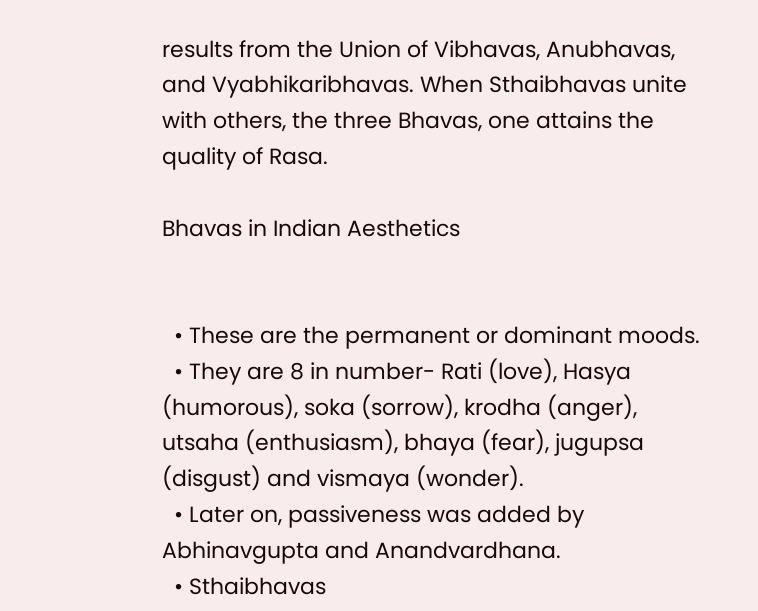results from the Union of Vibhavas, Anubhavas, and Vyabhikaribhavas. When Sthaibhavas unite with others, the three Bhavas, one attains the quality of Rasa.

Bhavas in Indian Aesthetics


  • These are the permanent or dominant moods.
  • They are 8 in number- Rati (love), Hasya (humorous), soka (sorrow), krodha (anger), utsaha (enthusiasm), bhaya (fear), jugupsa (disgust) and vismaya (wonder).
  • Later on, passiveness was added by Abhinavgupta and Anandvardhana.
  • Sthaibhavas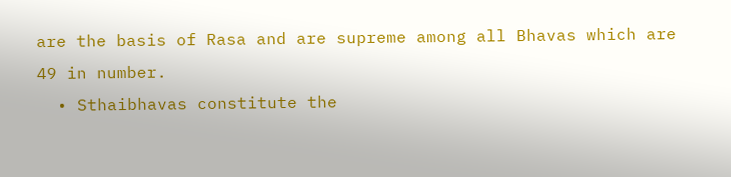are the basis of Rasa and are supreme among all Bhavas which are 49 in number.
  • Sthaibhavas constitute the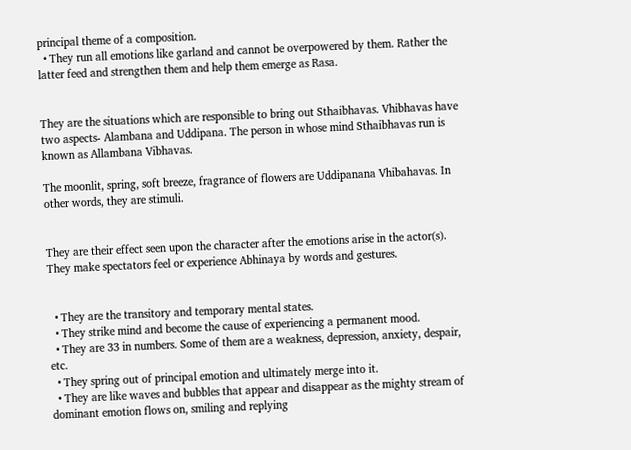principal theme of a composition.
  • They run all emotions like garland and cannot be overpowered by them. Rather the latter feed and strengthen them and help them emerge as Rasa.


They are the situations which are responsible to bring out Sthaibhavas. Vhibhavas have two aspects- Alambana and Uddipana. The person in whose mind Sthaibhavas run is known as Allambana Vibhavas.

The moonlit, spring, soft breeze, fragrance of flowers are Uddipanana Vhibahavas. In other words, they are stimuli.


They are their effect seen upon the character after the emotions arise in the actor(s). They make spectators feel or experience Abhinaya by words and gestures.


  • They are the transitory and temporary mental states.
  • They strike mind and become the cause of experiencing a permanent mood.
  • They are 33 in numbers. Some of them are a weakness, depression, anxiety, despair, etc.
  • They spring out of principal emotion and ultimately merge into it.
  • They are like waves and bubbles that appear and disappear as the mighty stream of dominant emotion flows on, smiling and replying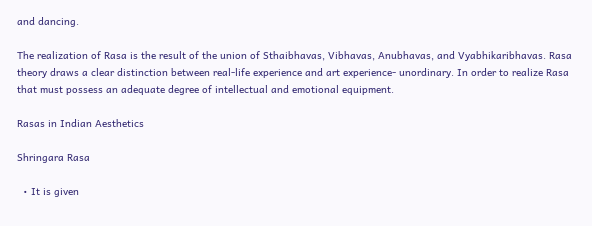and dancing.

The realization of Rasa is the result of the union of Sthaibhavas, Vibhavas, Anubhavas, and Vyabhikaribhavas. Rasa theory draws a clear distinction between real-life experience and art experience- unordinary. In order to realize Rasa that must possess an adequate degree of intellectual and emotional equipment.

Rasas in Indian Aesthetics

Shringara Rasa

  • It is given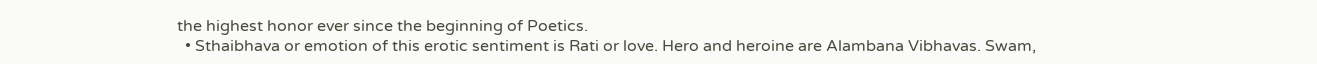the highest honor ever since the beginning of Poetics.
  • Sthaibhava or emotion of this erotic sentiment is Rati or love. Hero and heroine are Alambana Vibhavas. Swam,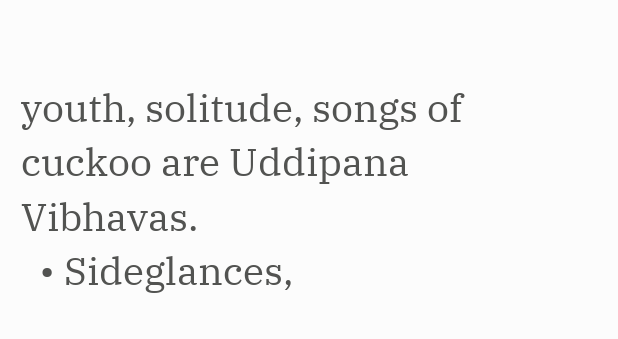youth, solitude, songs of cuckoo are Uddipana Vibhavas.
  • Sideglances,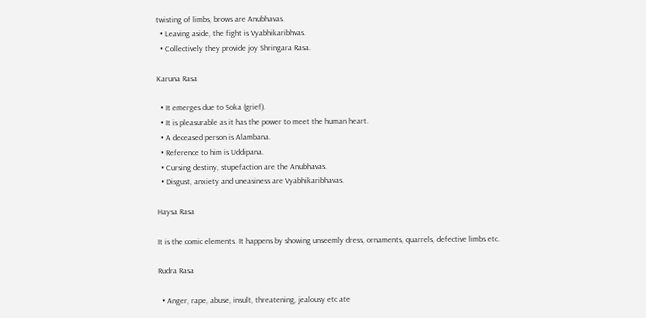twisting of limbs, brows are Anubhavas.
  • Leaving aside, the fight is Vyabhikaribhvas.
  • Collectively they provide joy Shringara Rasa.

Karuna Rasa

  • It emerges due to Soka (grief).
  • It is pleasurable as it has the power to meet the human heart.
  • A deceased person is Alambana.
  • Reference to him is Uddipana.
  • Cursing destiny, stupefaction are the Anubhavas.
  • Disgust, anxiety and uneasiness are Vyabhikaribhavas.

Haysa Rasa

It is the comic elements. It happens by showing unseemly dress, ornaments, quarrels, defective limbs etc.

Rudra Rasa

  • Anger, rape, abuse, insult, threatening, jealousy etc ate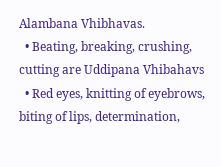Alambana Vhibhavas.
  • Beating, breaking, crushing, cutting are Uddipana Vhibahavs
  • Red eyes, knitting of eyebrows, biting of lips, determination,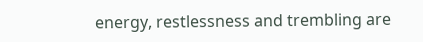energy, restlessness and trembling are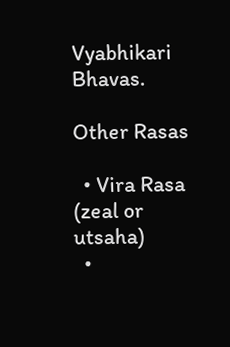Vyabhikari Bhavas.

Other Rasas

  • Vira Rasa (zeal or utsaha)
  •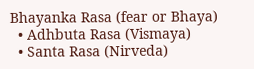Bhayanka Rasa (fear or Bhaya)
  • Adhbuta Rasa (Vismaya)
  • Santa Rasa (Nirveda)